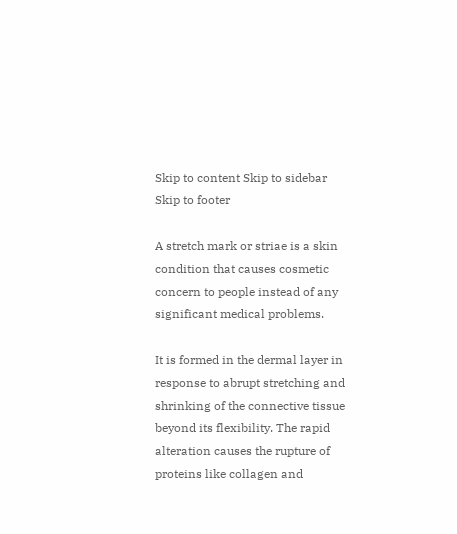Skip to content Skip to sidebar Skip to footer

A stretch mark or striae is a skin condition that causes cosmetic concern to people instead of any significant medical problems.

It is formed in the dermal layer in response to abrupt stretching and shrinking of the connective tissue beyond its flexibility. The rapid alteration causes the rupture of proteins like collagen and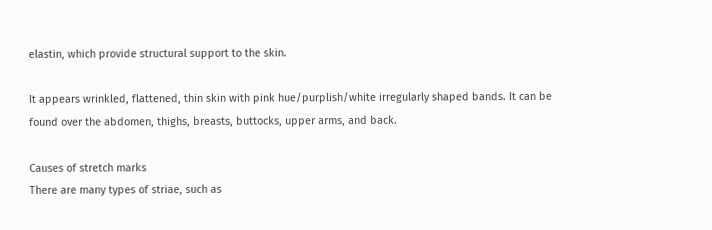elastin, which provide structural support to the skin.

It appears wrinkled, flattened, thin skin with pink hue/purplish/white irregularly shaped bands. It can be found over the abdomen, thighs, breasts, buttocks, upper arms, and back.

Causes of stretch marks
There are many types of striae, such as